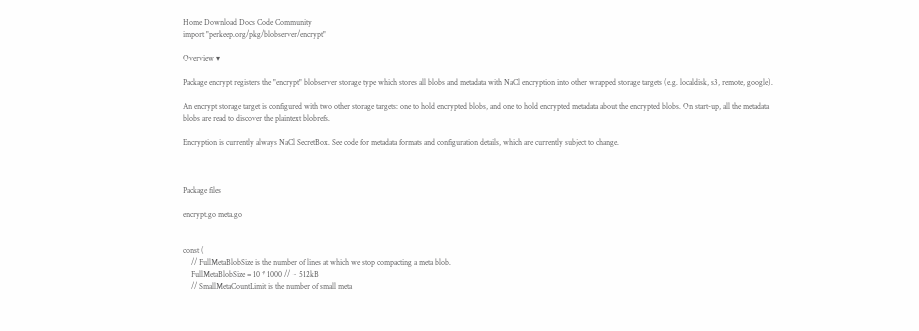Home Download Docs Code Community
import "perkeep.org/pkg/blobserver/encrypt"

Overview ▾

Package encrypt registers the "encrypt" blobserver storage type which stores all blobs and metadata with NaCl encryption into other wrapped storage targets (e.g. localdisk, s3, remote, google).

An encrypt storage target is configured with two other storage targets: one to hold encrypted blobs, and one to hold encrypted metadata about the encrypted blobs. On start-up, all the metadata blobs are read to discover the plaintext blobrefs.

Encryption is currently always NaCl SecretBox. See code for metadata formats and configuration details, which are currently subject to change.



Package files

encrypt.go meta.go


const (
    // FullMetaBlobSize is the number of lines at which we stop compacting a meta blob.
    FullMetaBlobSize = 10 * 1000 // ~ 512kB
    // SmallMetaCountLimit is the number of small meta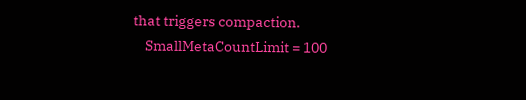that triggers compaction.
    SmallMetaCountLimit = 100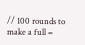// 100 rounds to make a full =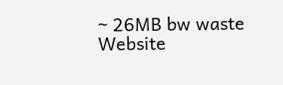~ 26MB bw waste
Website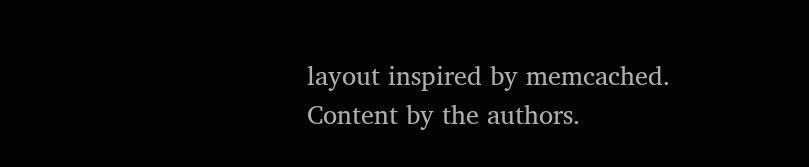layout inspired by memcached.
Content by the authors.